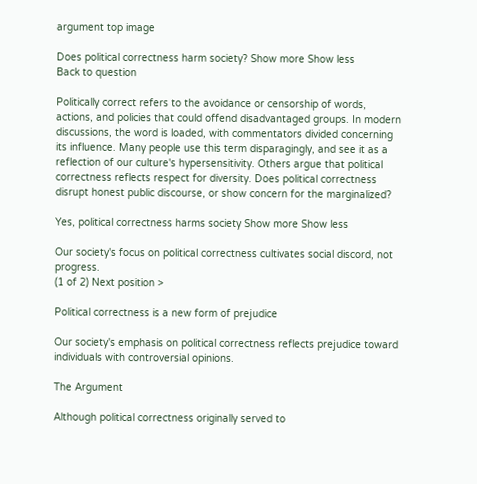argument top image

Does political correctness harm society? Show more Show less
Back to question

Politically correct refers to the avoidance or censorship of words, actions, and policies that could offend disadvantaged groups. In modern discussions, the word is loaded, with commentators divided concerning its influence. Many people use this term disparagingly, and see it as a reflection of our culture's hypersensitivity. Others argue that political correctness reflects respect for diversity. Does political correctness disrupt honest public discourse, or show concern for the marginalized?

Yes, political correctness harms society Show more Show less

Our society's focus on political correctness cultivates social discord, not progress.
(1 of 2) Next position >

Political correctness is a new form of prejudice

Our society's emphasis on political correctness reflects prejudice toward individuals with controversial opinions.

The Argument

Although political correctness originally served to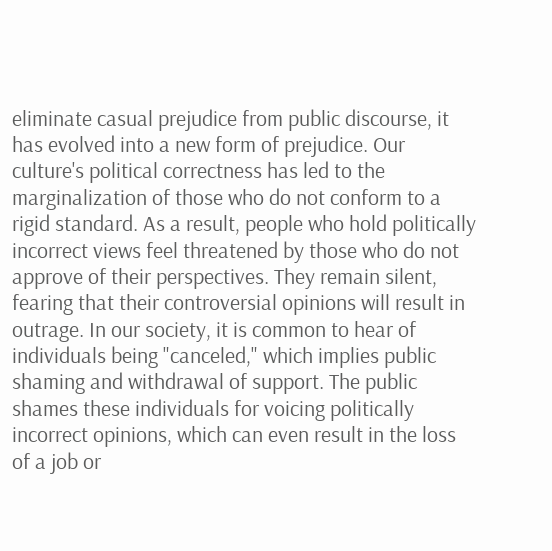eliminate casual prejudice from public discourse, it has evolved into a new form of prejudice. Our culture's political correctness has led to the marginalization of those who do not conform to a rigid standard. As a result, people who hold politically incorrect views feel threatened by those who do not approve of their perspectives. They remain silent, fearing that their controversial opinions will result in outrage. In our society, it is common to hear of individuals being "canceled," which implies public shaming and withdrawal of support. The public shames these individuals for voicing politically incorrect opinions, which can even result in the loss of a job or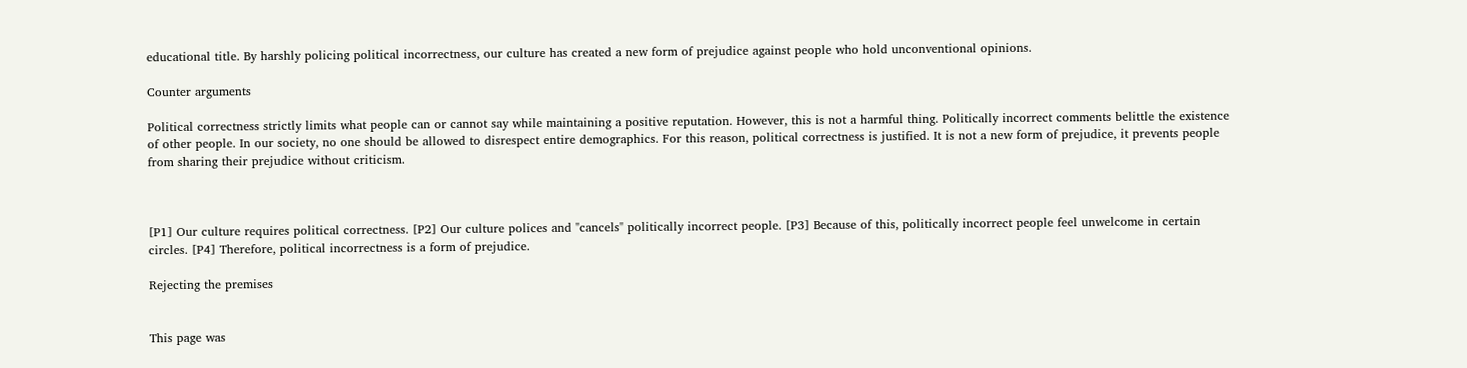educational title. By harshly policing political incorrectness, our culture has created a new form of prejudice against people who hold unconventional opinions.

Counter arguments

Political correctness strictly limits what people can or cannot say while maintaining a positive reputation. However, this is not a harmful thing. Politically incorrect comments belittle the existence of other people. In our society, no one should be allowed to disrespect entire demographics. For this reason, political correctness is justified. It is not a new form of prejudice, it prevents people from sharing their prejudice without criticism.



[P1] Our culture requires political correctness. [P2] Our culture polices and "cancels" politically incorrect people. [P3] Because of this, politically incorrect people feel unwelcome in certain circles. [P4] Therefore, political incorrectness is a form of prejudice.

Rejecting the premises


This page was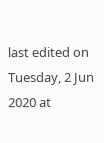last edited on Tuesday, 2 Jun 2020 at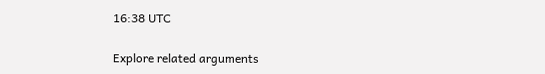16:38 UTC

Explore related arguments